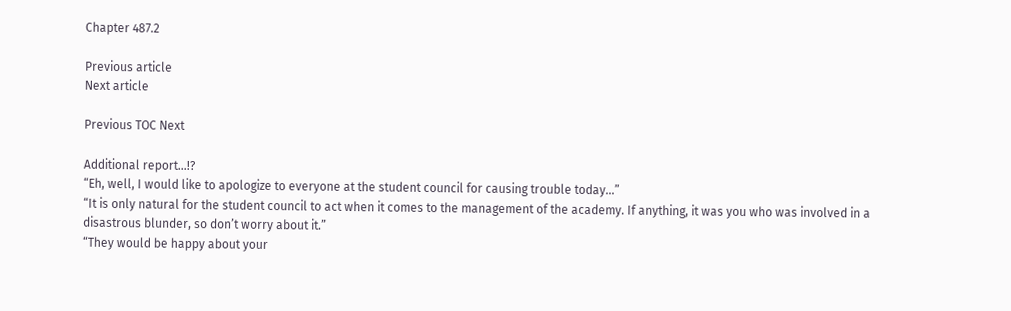Chapter 487.2

Previous article
Next article

Previous TOC Next

Additional report…!?
“Eh, well, I would like to apologize to everyone at the student council for causing trouble today…”
“It is only natural for the student council to act when it comes to the management of the academy. If anything, it was you who was involved in a disastrous blunder, so don’t worry about it.”
“They would be happy about your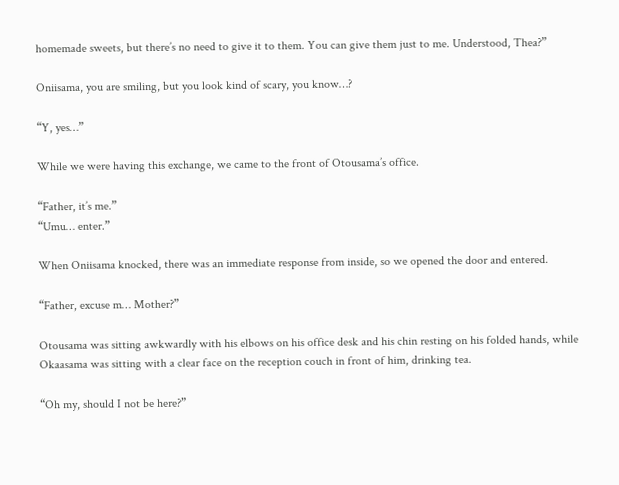homemade sweets, but there’s no need to give it to them. You can give them just to me. Understood, Thea?”

Oniisama, you are smiling, but you look kind of scary, you know…?

“Y, yes…”

While we were having this exchange, we came to the front of Otousama’s office.

“Father, it’s me.”
“Umu… enter.”

When Oniisama knocked, there was an immediate response from inside, so we opened the door and entered.

“Father, excuse m… Mother?”

Otousama was sitting awkwardly with his elbows on his office desk and his chin resting on his folded hands, while Okaasama was sitting with a clear face on the reception couch in front of him, drinking tea.

“Oh my, should I not be here?”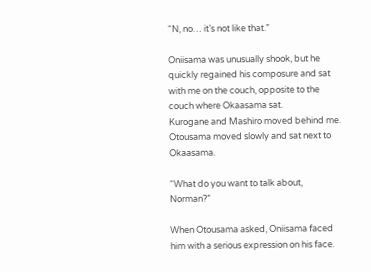“N, no… it’s not like that.”

Oniisama was unusually shook, but he quickly regained his composure and sat with me on the couch, opposite to the couch where Okaasama sat.
Kurogane and Mashiro moved behind me.
Otousama moved slowly and sat next to Okaasama.

“What do you want to talk about, Norman?”

When Otousama asked, Oniisama faced him with a serious expression on his face.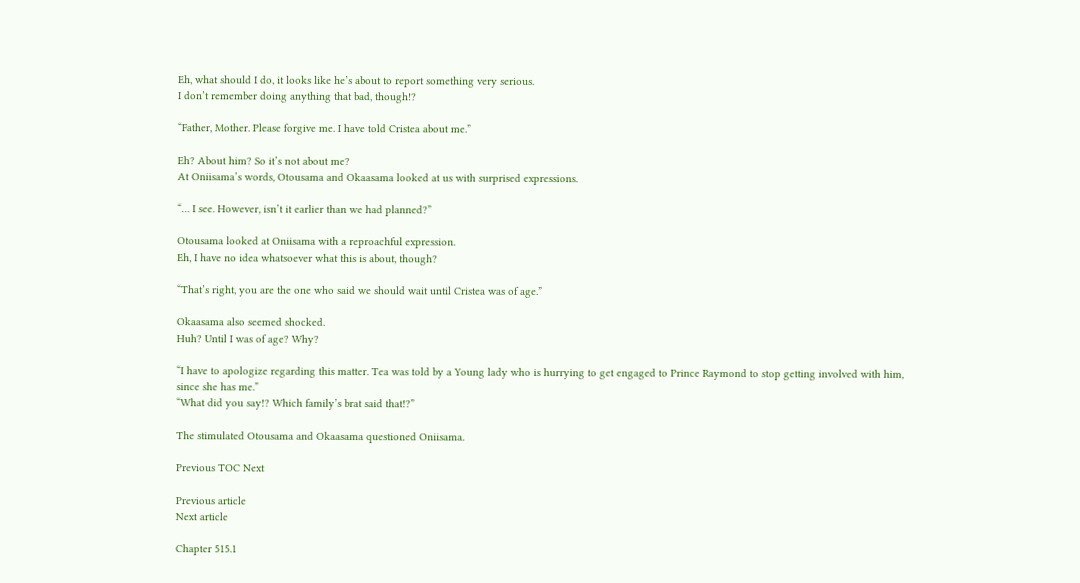Eh, what should I do, it looks like he’s about to report something very serious.
I don’t remember doing anything that bad, though!?

“Father, Mother. Please forgive me. I have told Cristea about me.”

Eh? About him? So it’s not about me?
At Oniisama’s words, Otousama and Okaasama looked at us with surprised expressions.

“… I see. However, isn’t it earlier than we had planned?”

Otousama looked at Oniisama with a reproachful expression.
Eh, I have no idea whatsoever what this is about, though?

“That’s right, you are the one who said we should wait until Cristea was of age.”

Okaasama also seemed shocked.
Huh? Until I was of age? Why?

“I have to apologize regarding this matter. Tea was told by a Young lady who is hurrying to get engaged to Prince Raymond to stop getting involved with him, since she has me.”
“What did you say!? Which family’s brat said that!?”

The stimulated Otousama and Okaasama questioned Oniisama.

Previous TOC Next

Previous article
Next article

Chapter 515.1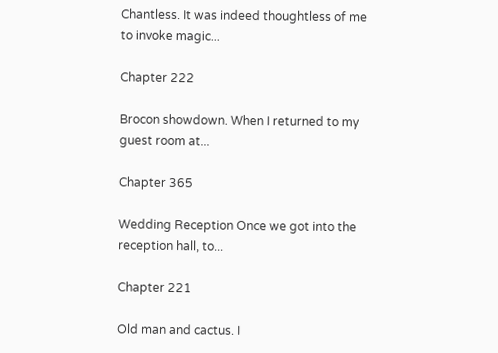Chantless. It was indeed thoughtless of me to invoke magic...

Chapter 222

Brocon showdown. When I returned to my guest room at...

Chapter 365

Wedding Reception Once we got into the reception hall, to...

Chapter 221

Old man and cactus. I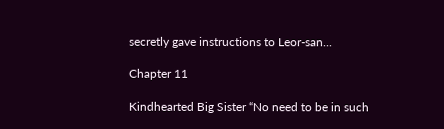secretly gave instructions to Leor-san...

Chapter 11

Kindhearted Big Sister “No need to be in such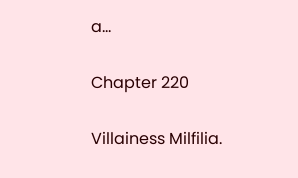a...

Chapter 220

Villainess Milfilia.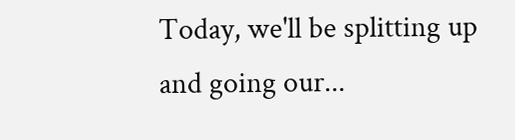Today, we'll be splitting up and going our...